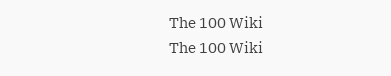The 100 Wiki
The 100 Wiki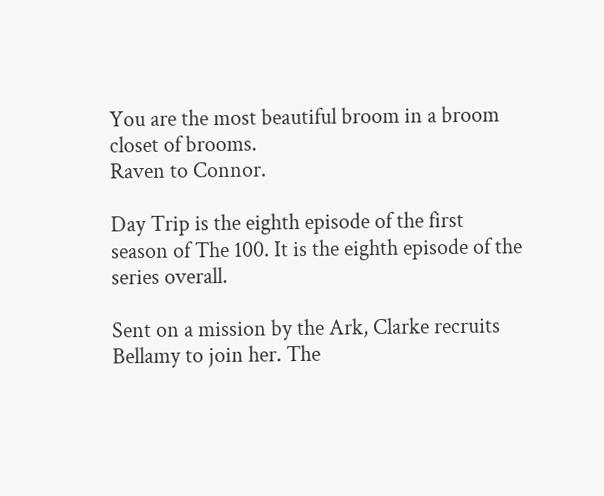You are the most beautiful broom in a broom closet of brooms.
Raven to Connor.

Day Trip is the eighth episode of the first season of The 100. It is the eighth episode of the series overall.

Sent on a mission by the Ark, Clarke recruits Bellamy to join her. The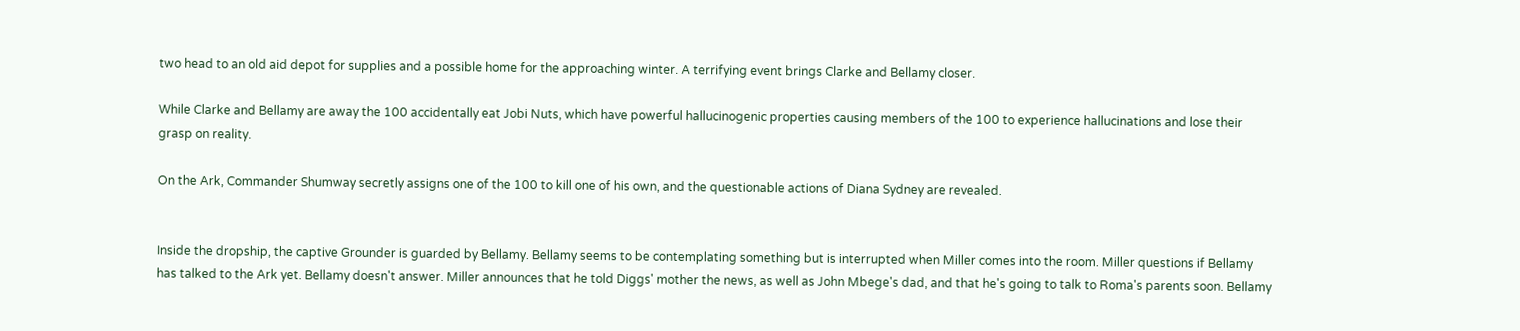two head to an old aid depot for supplies and a possible home for the approaching winter. A terrifying event brings Clarke and Bellamy closer.

While Clarke and Bellamy are away the 100 accidentally eat Jobi Nuts, which have powerful hallucinogenic properties causing members of the 100 to experience hallucinations and lose their grasp on reality.

On the Ark, Commander Shumway secretly assigns one of the 100 to kill one of his own, and the questionable actions of Diana Sydney are revealed.


Inside the dropship, the captive Grounder is guarded by Bellamy. Bellamy seems to be contemplating something but is interrupted when Miller comes into the room. Miller questions if Bellamy has talked to the Ark yet. Bellamy doesn't answer. Miller announces that he told Diggs' mother the news, as well as John Mbege's dad, and that he's going to talk to Roma's parents soon. Bellamy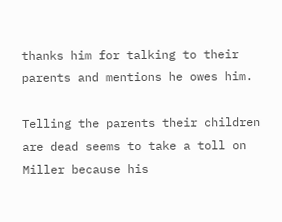thanks him for talking to their parents and mentions he owes him.

Telling the parents their children are dead seems to take a toll on Miller because his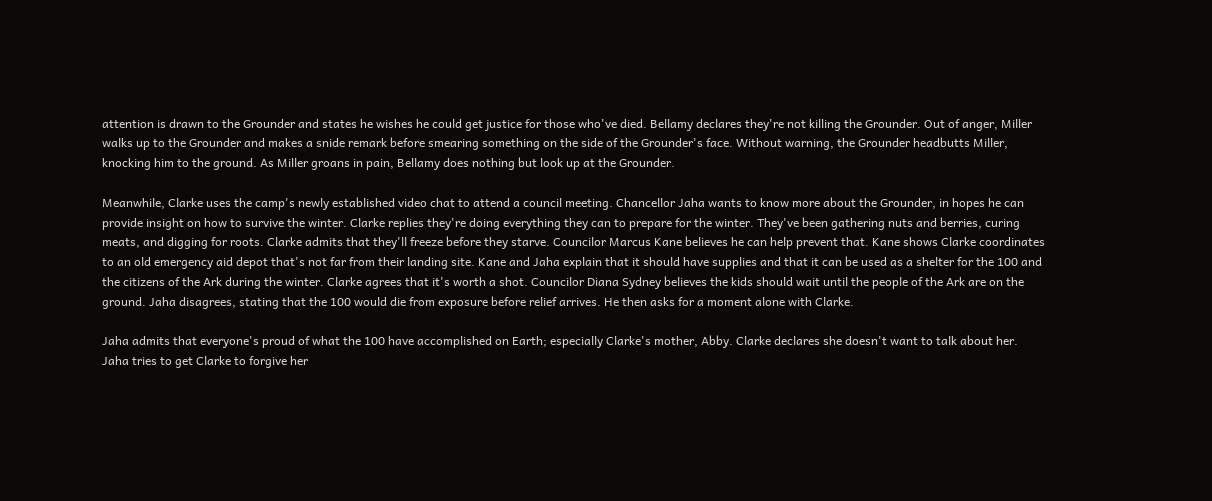attention is drawn to the Grounder and states he wishes he could get justice for those who've died. Bellamy declares they're not killing the Grounder. Out of anger, Miller walks up to the Grounder and makes a snide remark before smearing something on the side of the Grounder's face. Without warning, the Grounder headbutts Miller, knocking him to the ground. As Miller groans in pain, Bellamy does nothing but look up at the Grounder.

Meanwhile, Clarke uses the camp's newly established video chat to attend a council meeting. Chancellor Jaha wants to know more about the Grounder, in hopes he can provide insight on how to survive the winter. Clarke replies they're doing everything they can to prepare for the winter. They've been gathering nuts and berries, curing meats, and digging for roots. Clarke admits that they'll freeze before they starve. Councilor Marcus Kane believes he can help prevent that. Kane shows Clarke coordinates to an old emergency aid depot that's not far from their landing site. Kane and Jaha explain that it should have supplies and that it can be used as a shelter for the 100 and the citizens of the Ark during the winter. Clarke agrees that it's worth a shot. Councilor Diana Sydney believes the kids should wait until the people of the Ark are on the ground. Jaha disagrees, stating that the 100 would die from exposure before relief arrives. He then asks for a moment alone with Clarke.

Jaha admits that everyone's proud of what the 100 have accomplished on Earth; especially Clarke's mother, Abby. Clarke declares she doesn't want to talk about her. Jaha tries to get Clarke to forgive her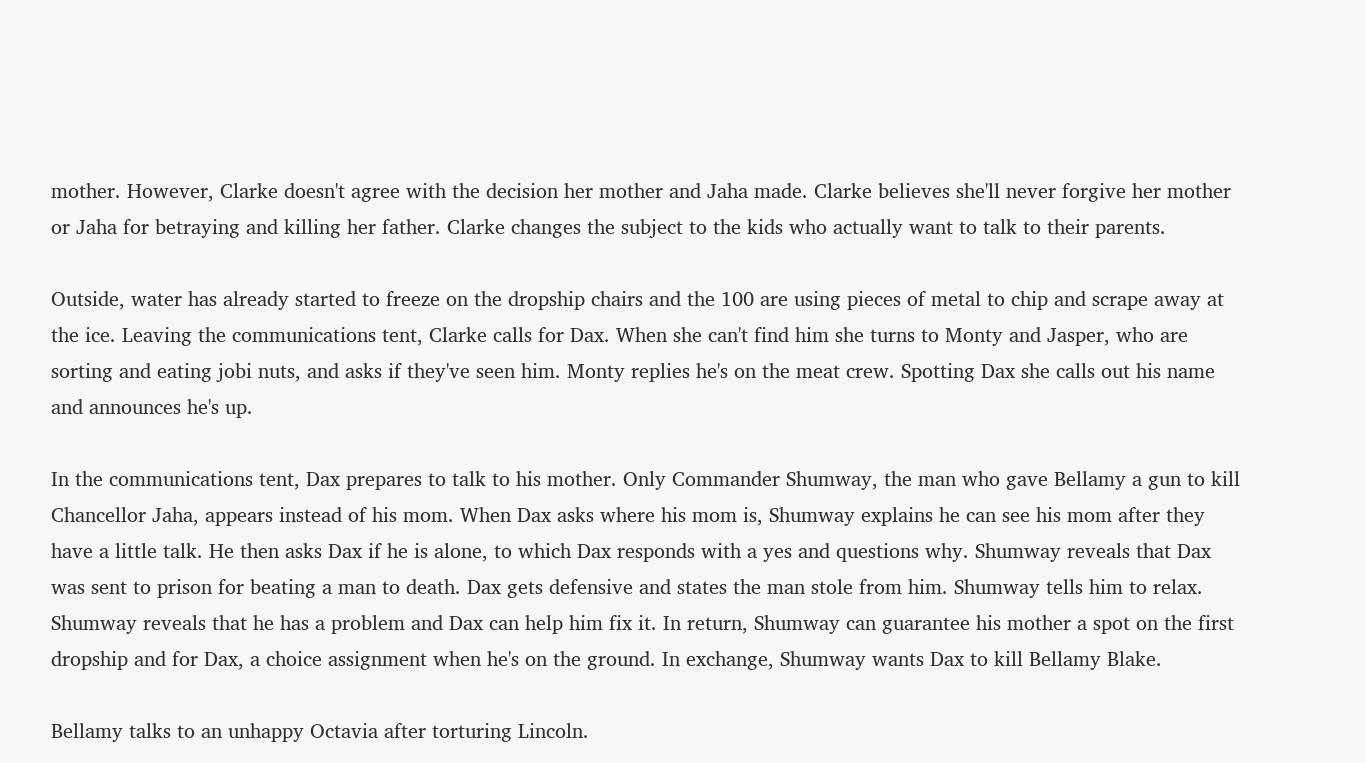mother. However, Clarke doesn't agree with the decision her mother and Jaha made. Clarke believes she'll never forgive her mother or Jaha for betraying and killing her father. Clarke changes the subject to the kids who actually want to talk to their parents.

Outside, water has already started to freeze on the dropship chairs and the 100 are using pieces of metal to chip and scrape away at the ice. Leaving the communications tent, Clarke calls for Dax. When she can't find him she turns to Monty and Jasper, who are sorting and eating jobi nuts, and asks if they've seen him. Monty replies he's on the meat crew. Spotting Dax she calls out his name and announces he's up.

In the communications tent, Dax prepares to talk to his mother. Only Commander Shumway, the man who gave Bellamy a gun to kill Chancellor Jaha, appears instead of his mom. When Dax asks where his mom is, Shumway explains he can see his mom after they have a little talk. He then asks Dax if he is alone, to which Dax responds with a yes and questions why. Shumway reveals that Dax was sent to prison for beating a man to death. Dax gets defensive and states the man stole from him. Shumway tells him to relax. Shumway reveals that he has a problem and Dax can help him fix it. In return, Shumway can guarantee his mother a spot on the first dropship and for Dax, a choice assignment when he's on the ground. In exchange, Shumway wants Dax to kill Bellamy Blake.

Bellamy talks to an unhappy Octavia after torturing Lincoln.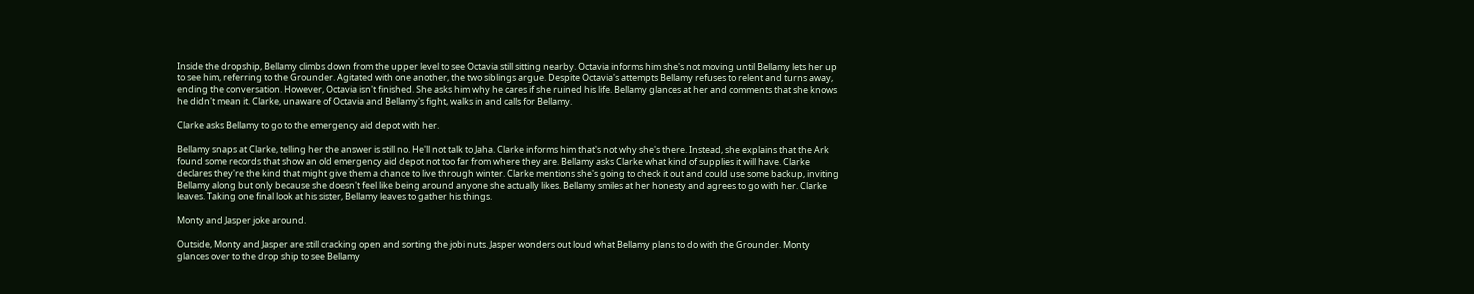Inside the dropship, Bellamy climbs down from the upper level to see Octavia still sitting nearby. Octavia informs him she's not moving until Bellamy lets her up to see him, referring to the Grounder. Agitated with one another, the two siblings argue. Despite Octavia's attempts Bellamy refuses to relent and turns away, ending the conversation. However, Octavia isn't finished. She asks him why he cares if she ruined his life. Bellamy glances at her and comments that she knows he didn't mean it. Clarke, unaware of Octavia and Bellamy's fight, walks in and calls for Bellamy.

Clarke asks Bellamy to go to the emergency aid depot with her.

Bellamy snaps at Clarke, telling her the answer is still no. He'll not talk to Jaha. Clarke informs him that's not why she's there. Instead, she explains that the Ark found some records that show an old emergency aid depot not too far from where they are. Bellamy asks Clarke what kind of supplies it will have. Clarke declares they're the kind that might give them a chance to live through winter. Clarke mentions she's going to check it out and could use some backup, inviting Bellamy along but only because she doesn't feel like being around anyone she actually likes. Bellamy smiles at her honesty and agrees to go with her. Clarke leaves. Taking one final look at his sister, Bellamy leaves to gather his things.

Monty and Jasper joke around.

Outside, Monty and Jasper are still cracking open and sorting the jobi nuts. Jasper wonders out loud what Bellamy plans to do with the Grounder. Monty glances over to the drop ship to see Bellamy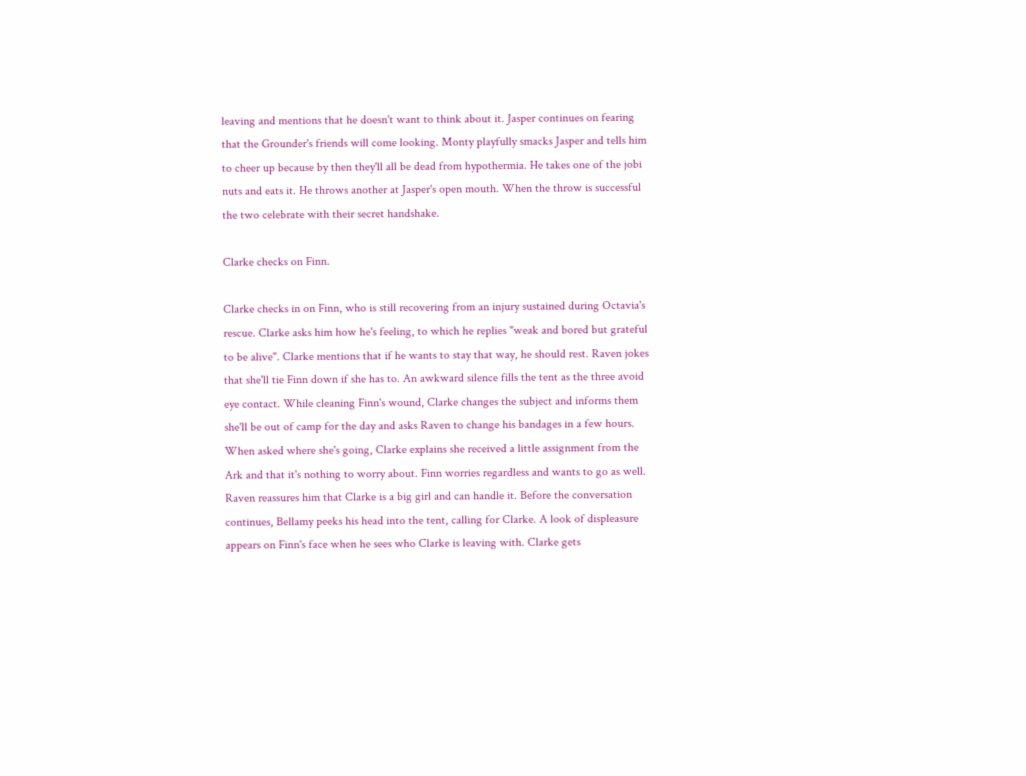leaving and mentions that he doesn't want to think about it. Jasper continues on fearing that the Grounder's friends will come looking. Monty playfully smacks Jasper and tells him to cheer up because by then they'll all be dead from hypothermia. He takes one of the jobi nuts and eats it. He throws another at Jasper's open mouth. When the throw is successful the two celebrate with their secret handshake.

Clarke checks on Finn.

Clarke checks in on Finn, who is still recovering from an injury sustained during Octavia's rescue. Clarke asks him how he's feeling, to which he replies "weak and bored but grateful to be alive". Clarke mentions that if he wants to stay that way, he should rest. Raven jokes that she'll tie Finn down if she has to. An awkward silence fills the tent as the three avoid eye contact. While cleaning Finn's wound, Clarke changes the subject and informs them she'll be out of camp for the day and asks Raven to change his bandages in a few hours. When asked where she's going, Clarke explains she received a little assignment from the Ark and that it's nothing to worry about. Finn worries regardless and wants to go as well. Raven reassures him that Clarke is a big girl and can handle it. Before the conversation continues, Bellamy peeks his head into the tent, calling for Clarke. A look of displeasure appears on Finn's face when he sees who Clarke is leaving with. Clarke gets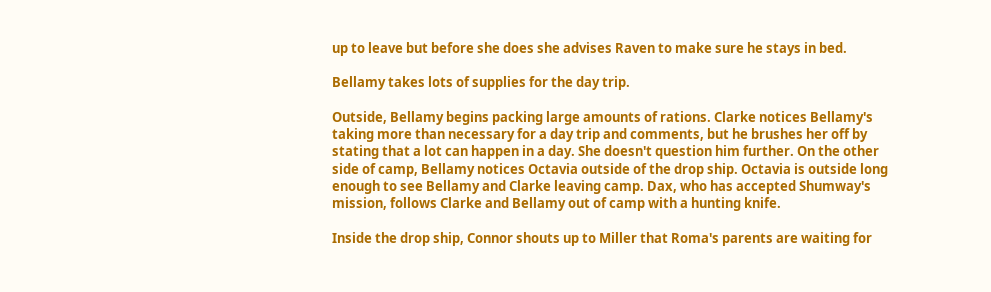up to leave but before she does she advises Raven to make sure he stays in bed.

Bellamy takes lots of supplies for the day trip.

Outside, Bellamy begins packing large amounts of rations. Clarke notices Bellamy's taking more than necessary for a day trip and comments, but he brushes her off by stating that a lot can happen in a day. She doesn't question him further. On the other side of camp, Bellamy notices Octavia outside of the drop ship. Octavia is outside long enough to see Bellamy and Clarke leaving camp. Dax, who has accepted Shumway's mission, follows Clarke and Bellamy out of camp with a hunting knife.

Inside the drop ship, Connor shouts up to Miller that Roma's parents are waiting for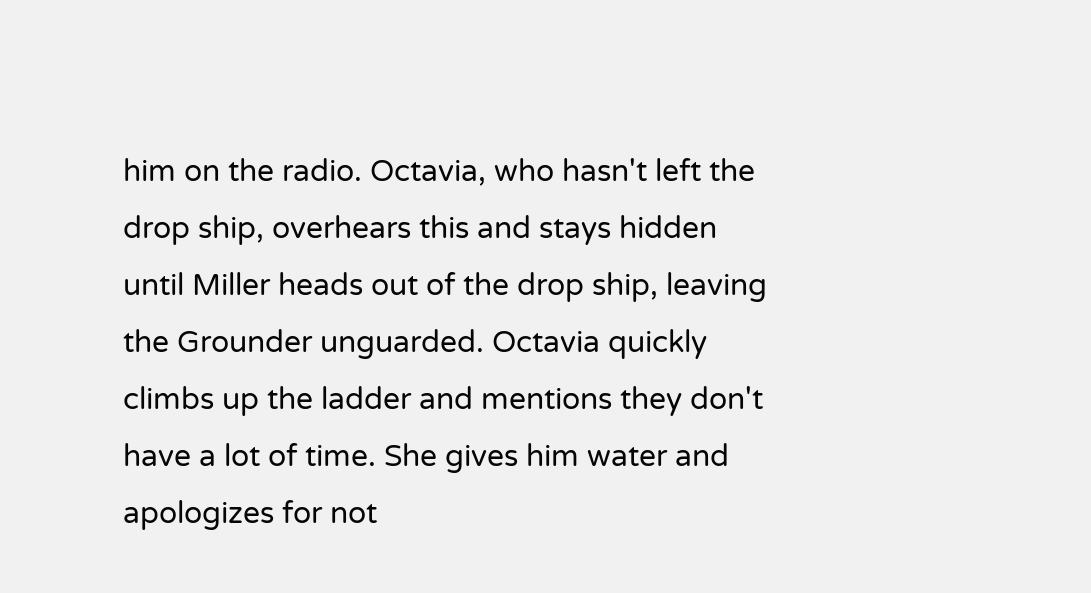him on the radio. Octavia, who hasn't left the drop ship, overhears this and stays hidden until Miller heads out of the drop ship, leaving the Grounder unguarded. Octavia quickly climbs up the ladder and mentions they don't have a lot of time. She gives him water and apologizes for not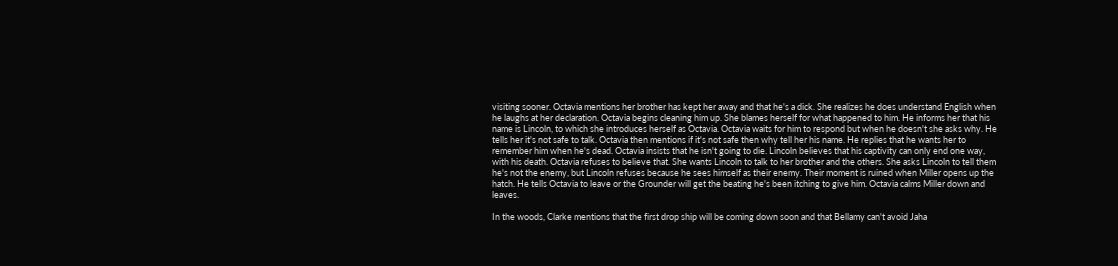visiting sooner. Octavia mentions her brother has kept her away and that he's a dick. She realizes he does understand English when he laughs at her declaration. Octavia begins cleaning him up. She blames herself for what happened to him. He informs her that his name is Lincoln, to which she introduces herself as Octavia. Octavia waits for him to respond but when he doesn't she asks why. He tells her it's not safe to talk. Octavia then mentions if it's not safe then why tell her his name. He replies that he wants her to remember him when he's dead. Octavia insists that he isn't going to die. Lincoln believes that his captivity can only end one way, with his death. Octavia refuses to believe that. She wants Lincoln to talk to her brother and the others. She asks Lincoln to tell them he's not the enemy, but Lincoln refuses because he sees himself as their enemy. Their moment is ruined when Miller opens up the hatch. He tells Octavia to leave or the Grounder will get the beating he's been itching to give him. Octavia calms Miller down and leaves.

In the woods, Clarke mentions that the first drop ship will be coming down soon and that Bellamy can't avoid Jaha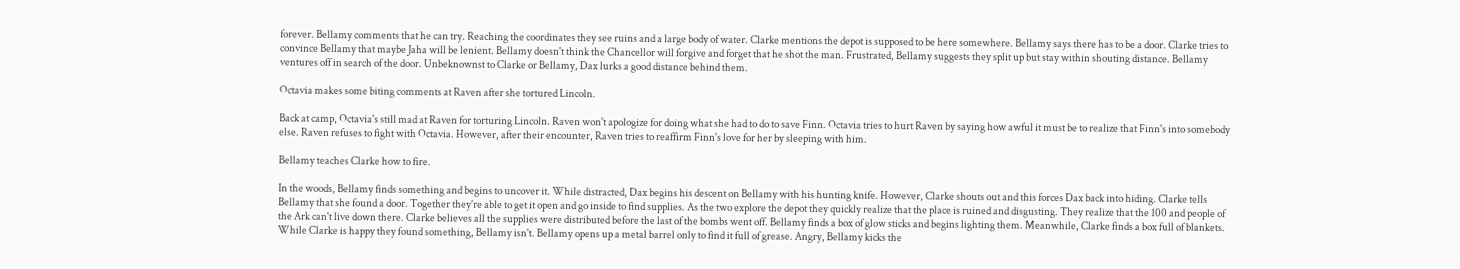forever. Bellamy comments that he can try. Reaching the coordinates they see ruins and a large body of water. Clarke mentions the depot is supposed to be here somewhere. Bellamy says there has to be a door. Clarke tries to convince Bellamy that maybe Jaha will be lenient. Bellamy doesn't think the Chancellor will forgive and forget that he shot the man. Frustrated, Bellamy suggests they split up but stay within shouting distance. Bellamy ventures off in search of the door. Unbeknownst to Clarke or Bellamy, Dax lurks a good distance behind them.

Octavia makes some biting comments at Raven after she tortured Lincoln.

Back at camp, Octavia's still mad at Raven for torturing Lincoln. Raven won't apologize for doing what she had to do to save Finn. Octavia tries to hurt Raven by saying how awful it must be to realize that Finn's into somebody else. Raven refuses to fight with Octavia. However, after their encounter, Raven tries to reaffirm Finn's love for her by sleeping with him.

Bellamy teaches Clarke how to fire.

In the woods, Bellamy finds something and begins to uncover it. While distracted, Dax begins his descent on Bellamy with his hunting knife. However, Clarke shouts out and this forces Dax back into hiding. Clarke tells Bellamy that she found a door. Together they're able to get it open and go inside to find supplies. As the two explore the depot they quickly realize that the place is ruined and disgusting. They realize that the 100 and people of the Ark can't live down there. Clarke believes all the supplies were distributed before the last of the bombs went off. Bellamy finds a box of glow sticks and begins lighting them. Meanwhile, Clarke finds a box full of blankets. While Clarke is happy they found something, Bellamy isn't. Bellamy opens up a metal barrel only to find it full of grease. Angry, Bellamy kicks the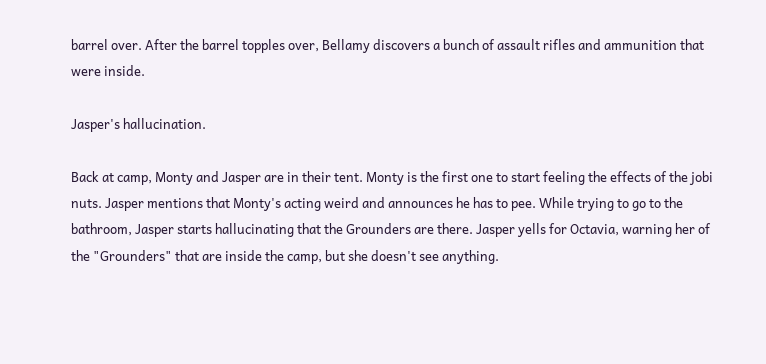barrel over. After the barrel topples over, Bellamy discovers a bunch of assault rifles and ammunition that were inside.

Jasper's hallucination.

Back at camp, Monty and Jasper are in their tent. Monty is the first one to start feeling the effects of the jobi nuts. Jasper mentions that Monty's acting weird and announces he has to pee. While trying to go to the bathroom, Jasper starts hallucinating that the Grounders are there. Jasper yells for Octavia, warning her of the "Grounders" that are inside the camp, but she doesn't see anything.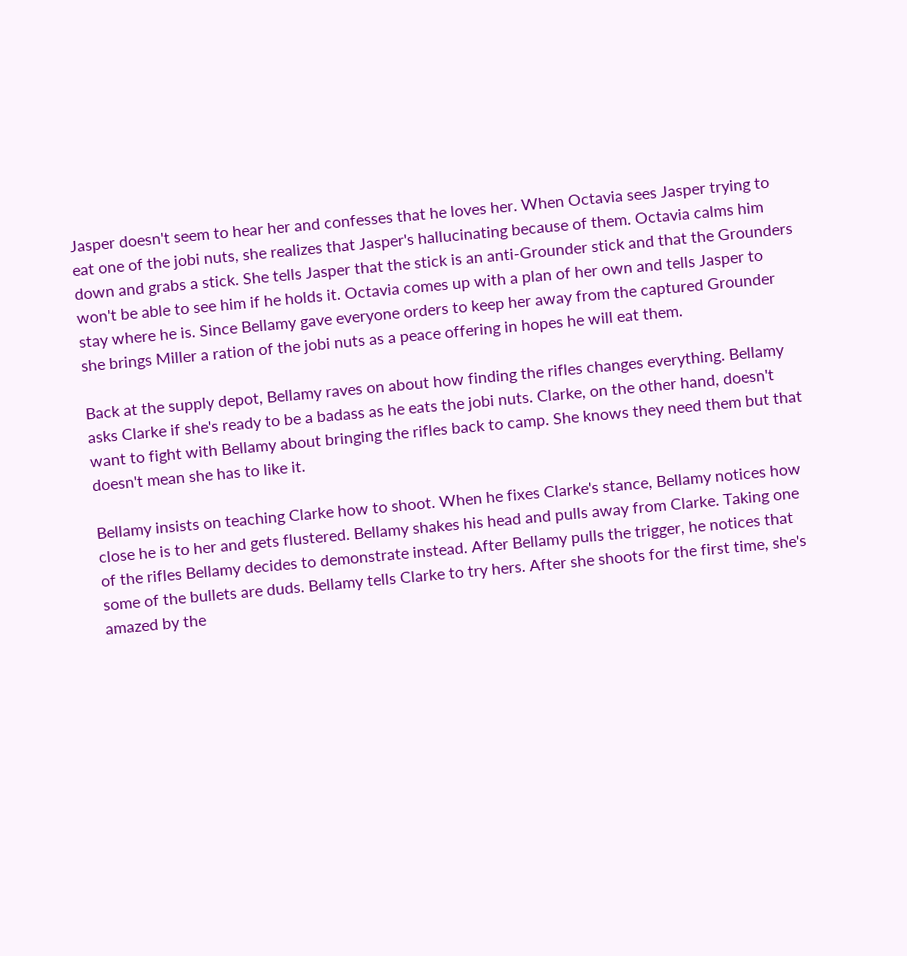Jasper doesn't seem to hear her and confesses that he loves her. When Octavia sees Jasper trying to eat one of the jobi nuts, she realizes that Jasper's hallucinating because of them. Octavia calms him down and grabs a stick. She tells Jasper that the stick is an anti-Grounder stick and that the Grounders won't be able to see him if he holds it. Octavia comes up with a plan of her own and tells Jasper to stay where he is. Since Bellamy gave everyone orders to keep her away from the captured Grounder she brings Miller a ration of the jobi nuts as a peace offering in hopes he will eat them.

Back at the supply depot, Bellamy raves on about how finding the rifles changes everything. Bellamy asks Clarke if she's ready to be a badass as he eats the jobi nuts. Clarke, on the other hand, doesn't want to fight with Bellamy about bringing the rifles back to camp. She knows they need them but that doesn't mean she has to like it.

Bellamy insists on teaching Clarke how to shoot. When he fixes Clarke's stance, Bellamy notices how close he is to her and gets flustered. Bellamy shakes his head and pulls away from Clarke. Taking one of the rifles Bellamy decides to demonstrate instead. After Bellamy pulls the trigger, he notices that some of the bullets are duds. Bellamy tells Clarke to try hers. After she shoots for the first time, she's amazed by the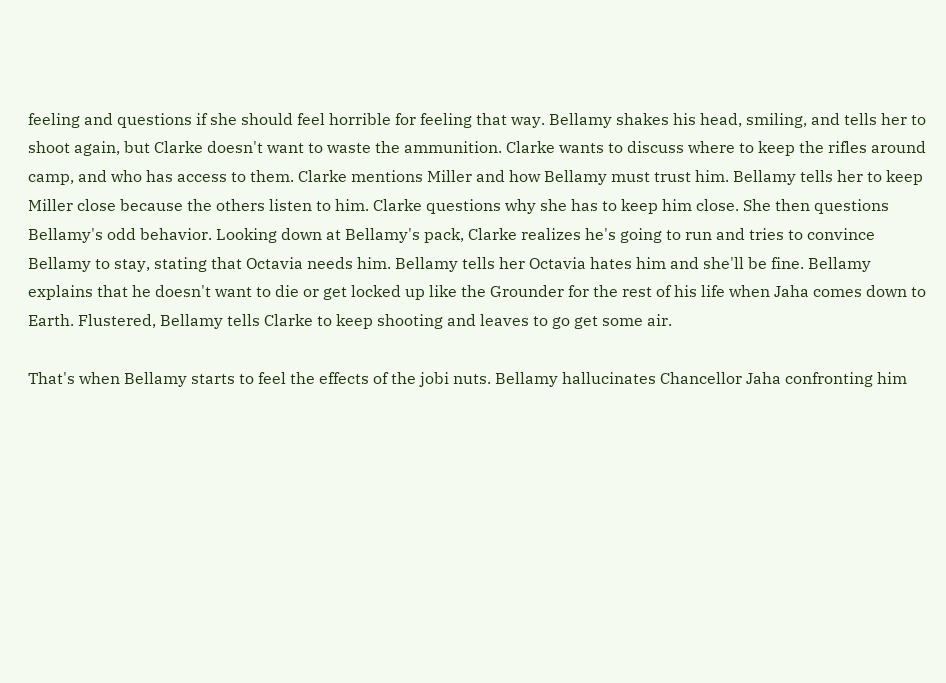feeling and questions if she should feel horrible for feeling that way. Bellamy shakes his head, smiling, and tells her to shoot again, but Clarke doesn't want to waste the ammunition. Clarke wants to discuss where to keep the rifles around camp, and who has access to them. Clarke mentions Miller and how Bellamy must trust him. Bellamy tells her to keep Miller close because the others listen to him. Clarke questions why she has to keep him close. She then questions Bellamy's odd behavior. Looking down at Bellamy's pack, Clarke realizes he's going to run and tries to convince Bellamy to stay, stating that Octavia needs him. Bellamy tells her Octavia hates him and she'll be fine. Bellamy explains that he doesn't want to die or get locked up like the Grounder for the rest of his life when Jaha comes down to Earth. Flustered, Bellamy tells Clarke to keep shooting and leaves to go get some air.

That's when Bellamy starts to feel the effects of the jobi nuts. Bellamy hallucinates Chancellor Jaha confronting him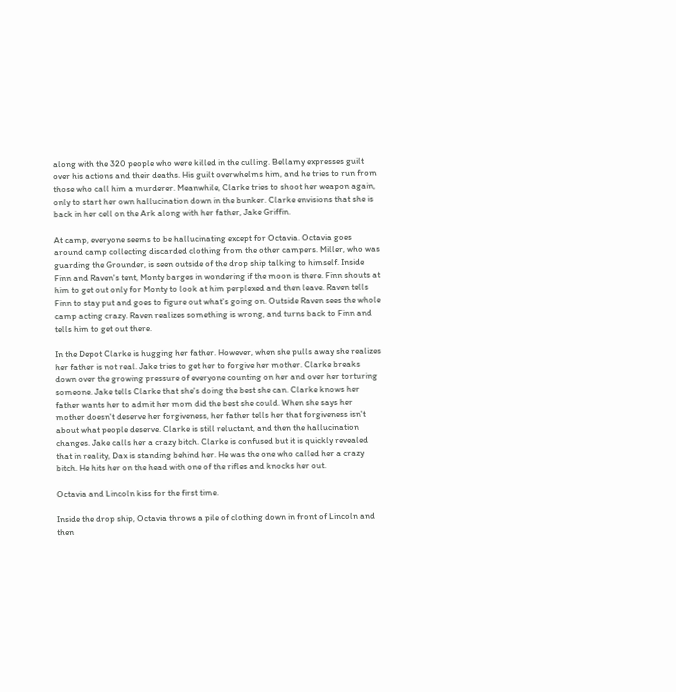along with the 320 people who were killed in the culling. Bellamy expresses guilt over his actions and their deaths. His guilt overwhelms him, and he tries to run from those who call him a murderer. Meanwhile, Clarke tries to shoot her weapon again, only to start her own hallucination down in the bunker. Clarke envisions that she is back in her cell on the Ark along with her father, Jake Griffin.

At camp, everyone seems to be hallucinating except for Octavia. Octavia goes around camp collecting discarded clothing from the other campers. Miller, who was guarding the Grounder, is seen outside of the drop ship talking to himself. Inside Finn and Raven's tent, Monty barges in wondering if the moon is there. Finn shouts at him to get out only for Monty to look at him perplexed and then leave. Raven tells Finn to stay put and goes to figure out what's going on. Outside Raven sees the whole camp acting crazy. Raven realizes something is wrong, and turns back to Finn and tells him to get out there.

In the Depot Clarke is hugging her father. However, when she pulls away she realizes her father is not real. Jake tries to get her to forgive her mother. Clarke breaks down over the growing pressure of everyone counting on her and over her torturing someone. Jake tells Clarke that she's doing the best she can. Clarke knows her father wants her to admit her mom did the best she could. When she says her mother doesn't deserve her forgiveness, her father tells her that forgiveness isn't about what people deserve. Clarke is still reluctant, and then the hallucination changes. Jake calls her a crazy bitch. Clarke is confused but it is quickly revealed that in reality, Dax is standing behind her. He was the one who called her a crazy bitch. He hits her on the head with one of the rifles and knocks her out.

Octavia and Lincoln kiss for the first time.

Inside the drop ship, Octavia throws a pile of clothing down in front of Lincoln and then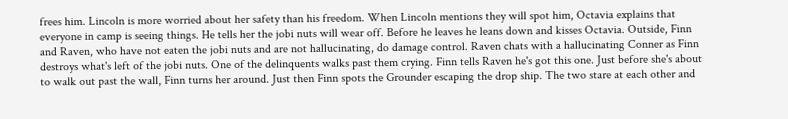frees him. Lincoln is more worried about her safety than his freedom. When Lincoln mentions they will spot him, Octavia explains that everyone in camp is seeing things. He tells her the jobi nuts will wear off. Before he leaves he leans down and kisses Octavia. Outside, Finn and Raven, who have not eaten the jobi nuts and are not hallucinating, do damage control. Raven chats with a hallucinating Conner as Finn destroys what's left of the jobi nuts. One of the delinquents walks past them crying. Finn tells Raven he's got this one. Just before she's about to walk out past the wall, Finn turns her around. Just then Finn spots the Grounder escaping the drop ship. The two stare at each other and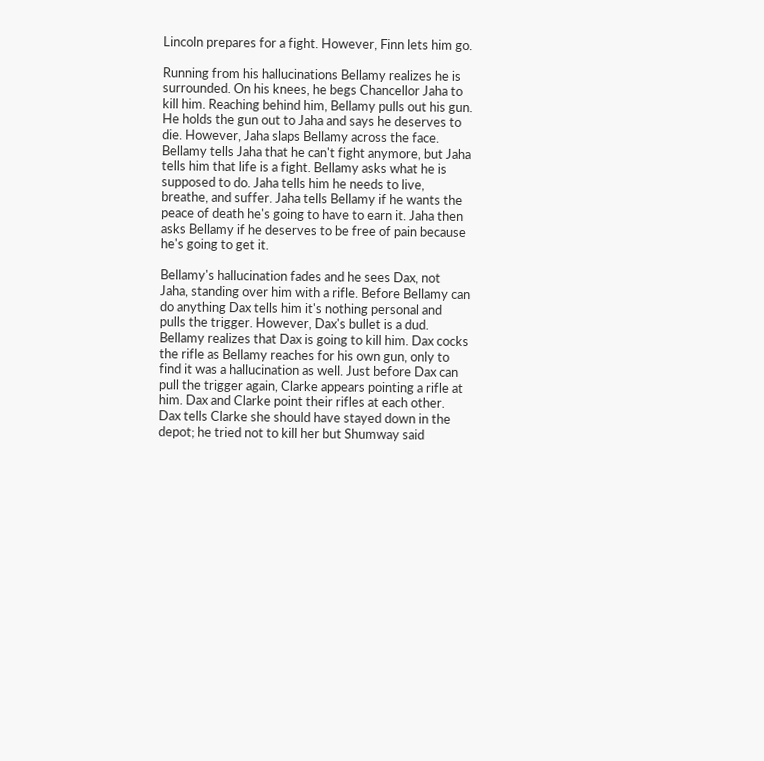Lincoln prepares for a fight. However, Finn lets him go.

Running from his hallucinations Bellamy realizes he is surrounded. On his knees, he begs Chancellor Jaha to kill him. Reaching behind him, Bellamy pulls out his gun. He holds the gun out to Jaha and says he deserves to die. However, Jaha slaps Bellamy across the face. Bellamy tells Jaha that he can't fight anymore, but Jaha tells him that life is a fight. Bellamy asks what he is supposed to do. Jaha tells him he needs to live, breathe, and suffer. Jaha tells Bellamy if he wants the peace of death he's going to have to earn it. Jaha then asks Bellamy if he deserves to be free of pain because he's going to get it.

Bellamy's hallucination fades and he sees Dax, not Jaha, standing over him with a rifle. Before Bellamy can do anything Dax tells him it's nothing personal and pulls the trigger. However, Dax's bullet is a dud. Bellamy realizes that Dax is going to kill him. Dax cocks the rifle as Bellamy reaches for his own gun, only to find it was a hallucination as well. Just before Dax can pull the trigger again, Clarke appears pointing a rifle at him. Dax and Clarke point their rifles at each other. Dax tells Clarke she should have stayed down in the depot; he tried not to kill her but Shumway said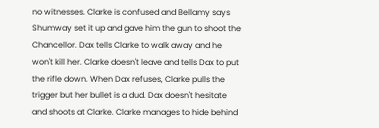no witnesses. Clarke is confused and Bellamy says Shumway set it up and gave him the gun to shoot the Chancellor. Dax tells Clarke to walk away and he won't kill her. Clarke doesn't leave and tells Dax to put the rifle down. When Dax refuses, Clarke pulls the trigger but her bullet is a dud. Dax doesn't hesitate and shoots at Clarke. Clarke manages to hide behind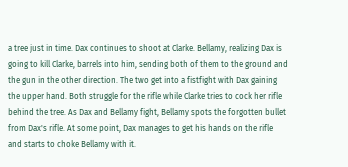a tree just in time. Dax continues to shoot at Clarke. Bellamy, realizing Dax is going to kill Clarke, barrels into him, sending both of them to the ground and the gun in the other direction. The two get into a fistfight with Dax gaining the upper hand. Both struggle for the rifle while Clarke tries to cock her rifle behind the tree. As Dax and Bellamy fight, Bellamy spots the forgotten bullet from Dax's rifle. At some point, Dax manages to get his hands on the rifle and starts to choke Bellamy with it.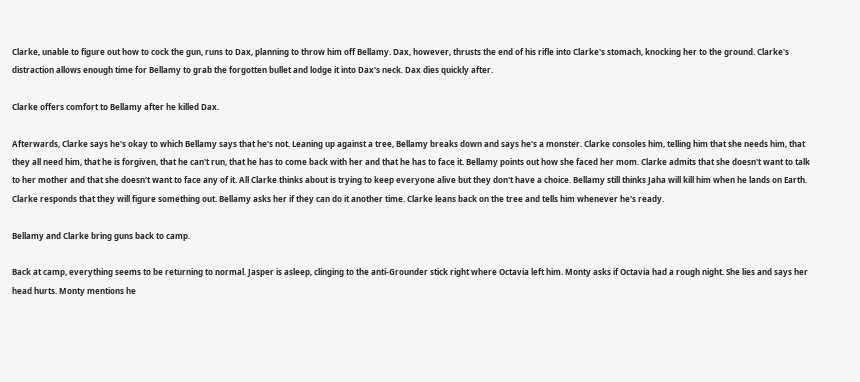Clarke, unable to figure out how to cock the gun, runs to Dax, planning to throw him off Bellamy. Dax, however, thrusts the end of his rifle into Clarke's stomach, knocking her to the ground. Clarke's distraction allows enough time for Bellamy to grab the forgotten bullet and lodge it into Dax's neck. Dax dies quickly after.

Clarke offers comfort to Bellamy after he killed Dax.

Afterwards, Clarke says he's okay to which Bellamy says that he's not. Leaning up against a tree, Bellamy breaks down and says he's a monster. Clarke consoles him, telling him that she needs him, that they all need him, that he is forgiven, that he can't run, that he has to come back with her and that he has to face it. Bellamy points out how she faced her mom. Clarke admits that she doesn't want to talk to her mother and that she doesn't want to face any of it. All Clarke thinks about is trying to keep everyone alive but they don't have a choice. Bellamy still thinks Jaha will kill him when he lands on Earth. Clarke responds that they will figure something out. Bellamy asks her if they can do it another time. Clarke leans back on the tree and tells him whenever he's ready.

Bellamy and Clarke bring guns back to camp.

Back at camp, everything seems to be returning to normal. Jasper is asleep, clinging to the anti-Grounder stick right where Octavia left him. Monty asks if Octavia had a rough night. She lies and says her head hurts. Monty mentions he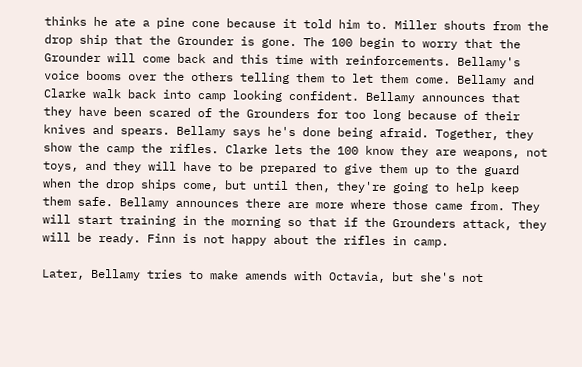thinks he ate a pine cone because it told him to. Miller shouts from the drop ship that the Grounder is gone. The 100 begin to worry that the Grounder will come back and this time with reinforcements. Bellamy's voice booms over the others telling them to let them come. Bellamy and Clarke walk back into camp looking confident. Bellamy announces that they have been scared of the Grounders for too long because of their knives and spears. Bellamy says he's done being afraid. Together, they show the camp the rifles. Clarke lets the 100 know they are weapons, not toys, and they will have to be prepared to give them up to the guard when the drop ships come, but until then, they're going to help keep them safe. Bellamy announces there are more where those came from. They will start training in the morning so that if the Grounders attack, they will be ready. Finn is not happy about the rifles in camp.

Later, Bellamy tries to make amends with Octavia, but she's not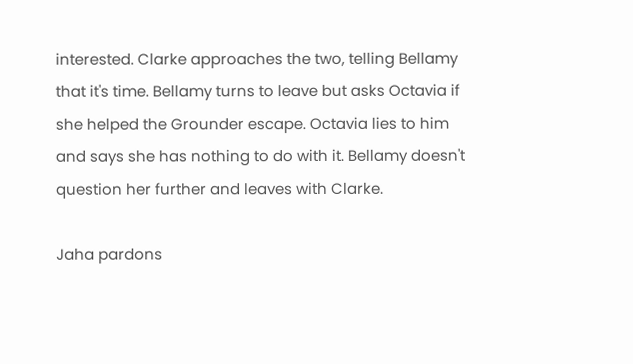interested. Clarke approaches the two, telling Bellamy that it's time. Bellamy turns to leave but asks Octavia if she helped the Grounder escape. Octavia lies to him and says she has nothing to do with it. Bellamy doesn't question her further and leaves with Clarke.

Jaha pardons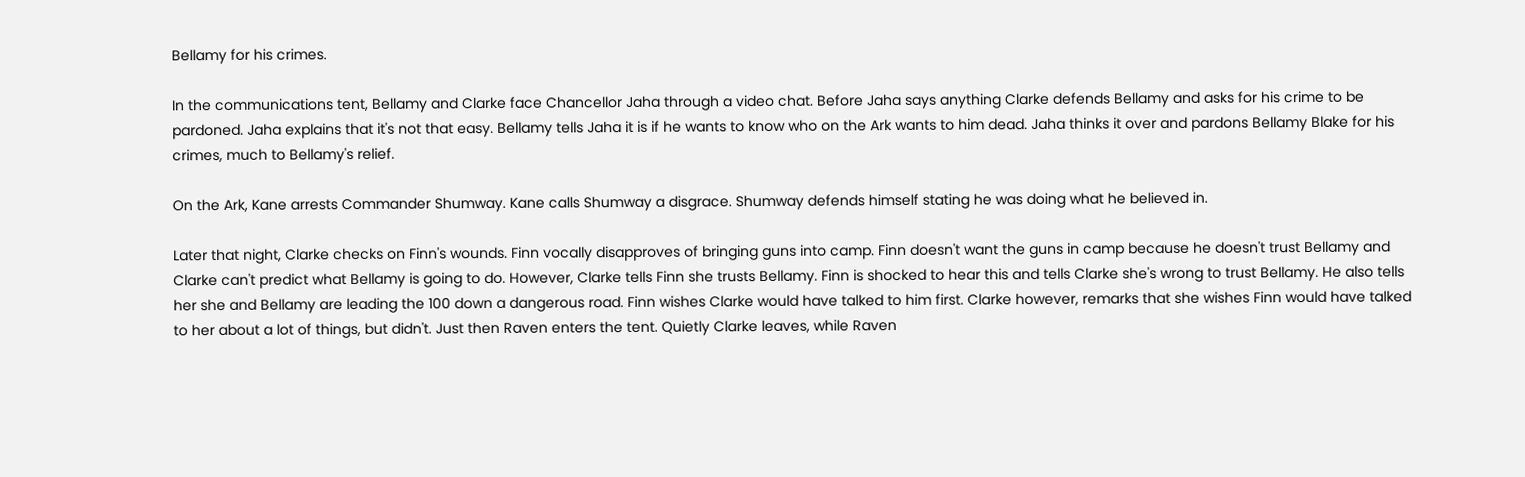Bellamy for his crimes.

In the communications tent, Bellamy and Clarke face Chancellor Jaha through a video chat. Before Jaha says anything Clarke defends Bellamy and asks for his crime to be pardoned. Jaha explains that it's not that easy. Bellamy tells Jaha it is if he wants to know who on the Ark wants to him dead. Jaha thinks it over and pardons Bellamy Blake for his crimes, much to Bellamy's relief.

On the Ark, Kane arrests Commander Shumway. Kane calls Shumway a disgrace. Shumway defends himself stating he was doing what he believed in.

Later that night, Clarke checks on Finn's wounds. Finn vocally disapproves of bringing guns into camp. Finn doesn't want the guns in camp because he doesn't trust Bellamy and Clarke can't predict what Bellamy is going to do. However, Clarke tells Finn she trusts Bellamy. Finn is shocked to hear this and tells Clarke she's wrong to trust Bellamy. He also tells her she and Bellamy are leading the 100 down a dangerous road. Finn wishes Clarke would have talked to him first. Clarke however, remarks that she wishes Finn would have talked to her about a lot of things, but didn't. Just then Raven enters the tent. Quietly Clarke leaves, while Raven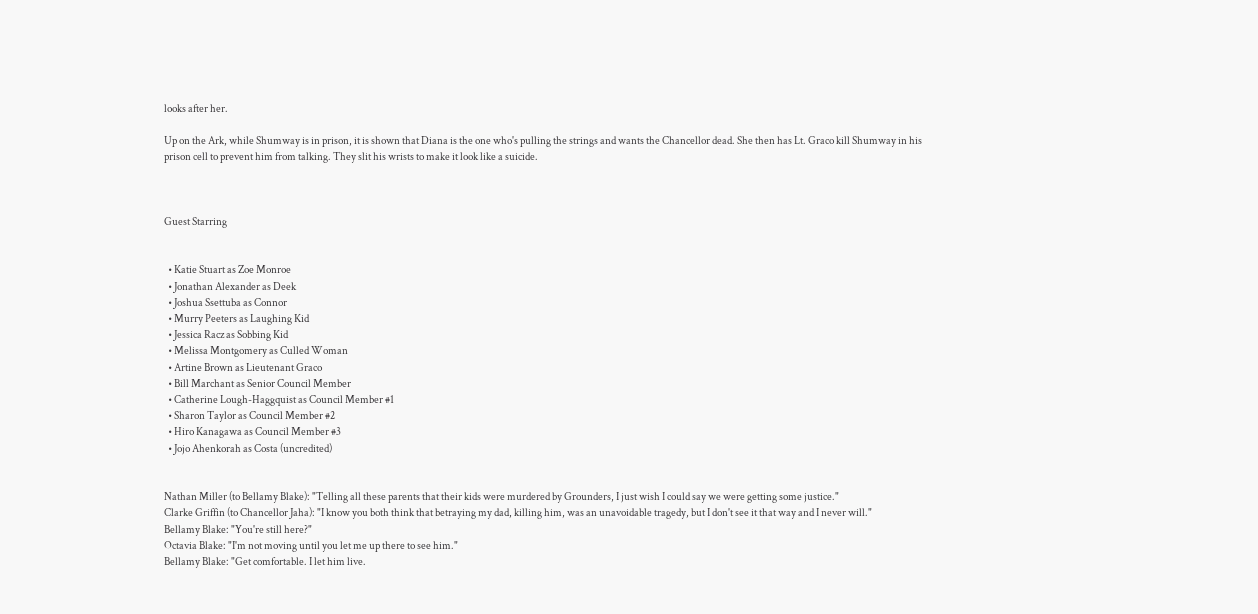looks after her.

Up on the Ark, while Shumway is in prison, it is shown that Diana is the one who's pulling the strings and wants the Chancellor dead. She then has Lt. Graco kill Shumway in his prison cell to prevent him from talking. They slit his wrists to make it look like a suicide.



Guest Starring


  • Katie Stuart as Zoe Monroe
  • Jonathan Alexander as Deek
  • Joshua Ssettuba as Connor
  • Murry Peeters as Laughing Kid
  • Jessica Racz as Sobbing Kid
  • Melissa Montgomery as Culled Woman
  • Artine Brown as Lieutenant Graco
  • Bill Marchant as Senior Council Member
  • Catherine Lough-Haggquist as Council Member #1
  • Sharon Taylor as Council Member #2
  • Hiro Kanagawa as Council Member #3
  • Jojo Ahenkorah as Costa (uncredited)


Nathan Miller (to Bellamy Blake): "Telling all these parents that their kids were murdered by Grounders, I just wish I could say we were getting some justice."
Clarke Griffin (to Chancellor Jaha): "I know you both think that betraying my dad, killing him, was an unavoidable tragedy, but I don't see it that way and I never will."
Bellamy Blake: "You're still here?"
Octavia Blake: "I'm not moving until you let me up there to see him."
Bellamy Blake: "Get comfortable. I let him live.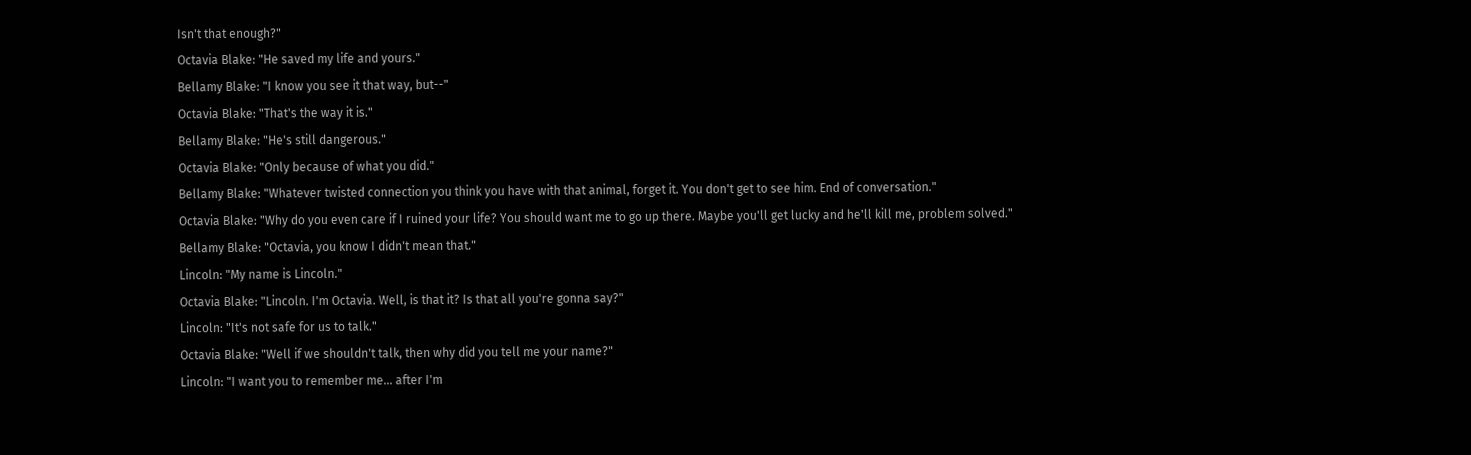Isn't that enough?"
Octavia Blake: "He saved my life and yours."
Bellamy Blake: "I know you see it that way, but--"
Octavia Blake: "That's the way it is."
Bellamy Blake: "He's still dangerous."
Octavia Blake: "Only because of what you did."
Bellamy Blake: "Whatever twisted connection you think you have with that animal, forget it. You don't get to see him. End of conversation."
Octavia Blake: "Why do you even care if I ruined your life? You should want me to go up there. Maybe you'll get lucky and he'll kill me, problem solved."
Bellamy Blake: "Octavia, you know I didn't mean that."
Lincoln: "My name is Lincoln."
Octavia Blake: "Lincoln. I'm Octavia. Well, is that it? Is that all you're gonna say?"
Lincoln: "It's not safe for us to talk."
Octavia Blake: "Well if we shouldn't talk, then why did you tell me your name?"
Lincoln: "I want you to remember me... after I'm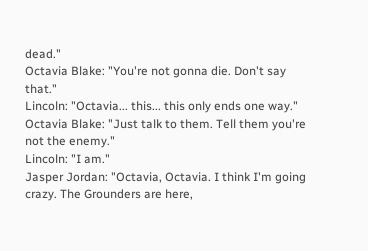dead."
Octavia Blake: "You're not gonna die. Don't say that."
Lincoln: "Octavia... this... this only ends one way."
Octavia Blake: "Just talk to them. Tell them you're not the enemy."
Lincoln: "I am."
Jasper Jordan: "Octavia, Octavia. I think I'm going crazy. The Grounders are here,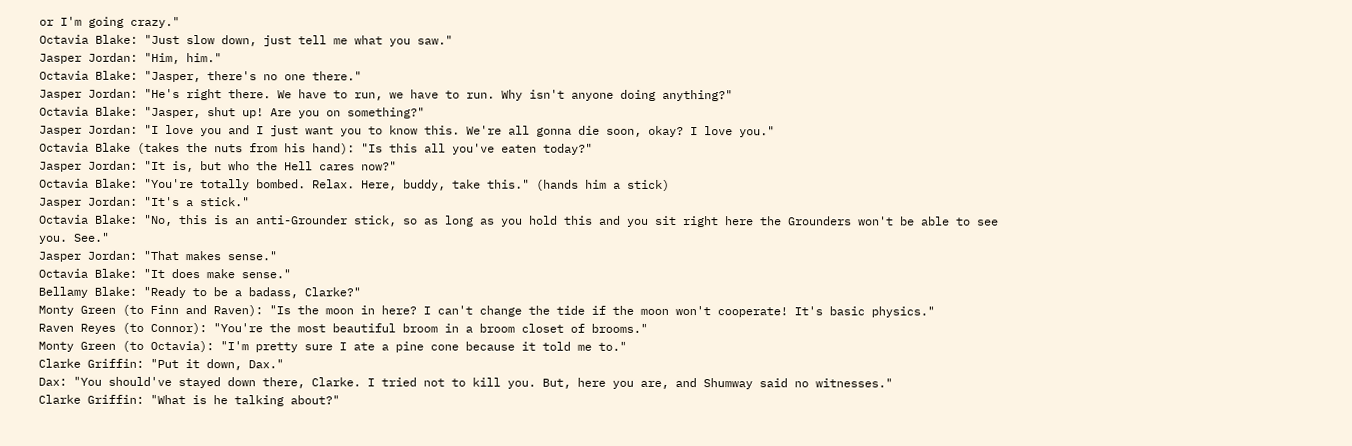or I'm going crazy."
Octavia Blake: "Just slow down, just tell me what you saw."
Jasper Jordan: "Him, him."
Octavia Blake: "Jasper, there's no one there."
Jasper Jordan: "He's right there. We have to run, we have to run. Why isn't anyone doing anything?"
Octavia Blake: "Jasper, shut up! Are you on something?"
Jasper Jordan: "I love you and I just want you to know this. We're all gonna die soon, okay? I love you."
Octavia Blake (takes the nuts from his hand): "Is this all you've eaten today?"
Jasper Jordan: "It is, but who the Hell cares now?"
Octavia Blake: "You're totally bombed. Relax. Here, buddy, take this." (hands him a stick)
Jasper Jordan: "It's a stick."
Octavia Blake: "No, this is an anti-Grounder stick, so as long as you hold this and you sit right here the Grounders won't be able to see you. See."
Jasper Jordan: "That makes sense."
Octavia Blake: "It does make sense."
Bellamy Blake: "Ready to be a badass, Clarke?"
Monty Green (to Finn and Raven): "Is the moon in here? I can't change the tide if the moon won't cooperate! It's basic physics."
Raven Reyes (to Connor): "You're the most beautiful broom in a broom closet of brooms."
Monty Green (to Octavia): "I'm pretty sure I ate a pine cone because it told me to."
Clarke Griffin: "Put it down, Dax."
Dax: "You should've stayed down there, Clarke. I tried not to kill you. But, here you are, and Shumway said no witnesses."
Clarke Griffin: "What is he talking about?"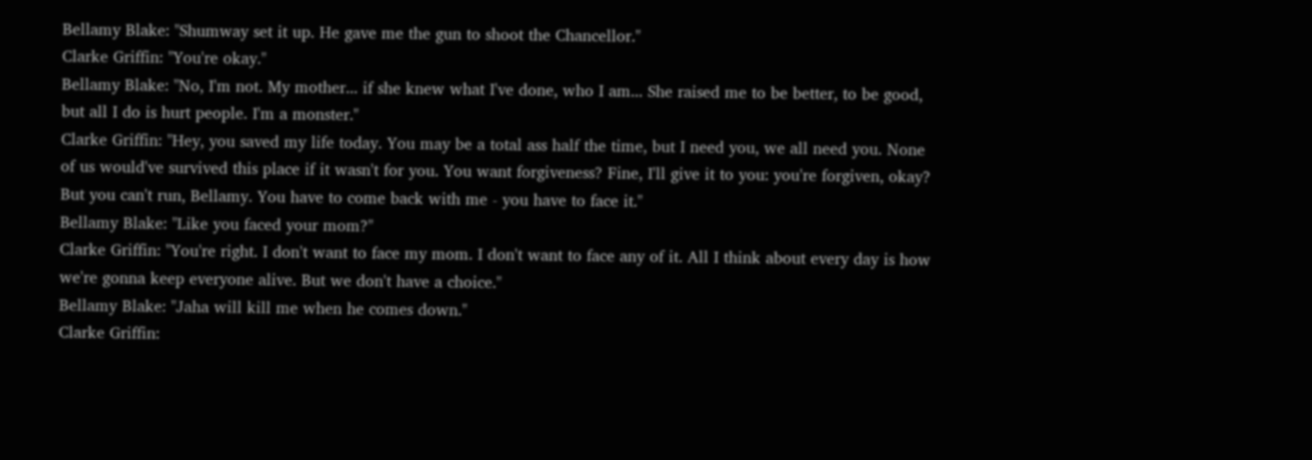Bellamy Blake: "Shumway set it up. He gave me the gun to shoot the Chancellor."
Clarke Griffin: "You're okay."
Bellamy Blake: "No, I'm not. My mother... if she knew what I've done, who I am... She raised me to be better, to be good, but all I do is hurt people. I'm a monster."
Clarke Griffin: "Hey, you saved my life today. You may be a total ass half the time, but I need you, we all need you. None of us would've survived this place if it wasn't for you. You want forgiveness? Fine, I'll give it to you: you're forgiven, okay? But you can't run, Bellamy. You have to come back with me - you have to face it."
Bellamy Blake: "Like you faced your mom?"
Clarke Griffin: "You're right. I don't want to face my mom. I don't want to face any of it. All I think about every day is how we're gonna keep everyone alive. But we don't have a choice."
Bellamy Blake: "Jaha will kill me when he comes down."
Clarke Griffin: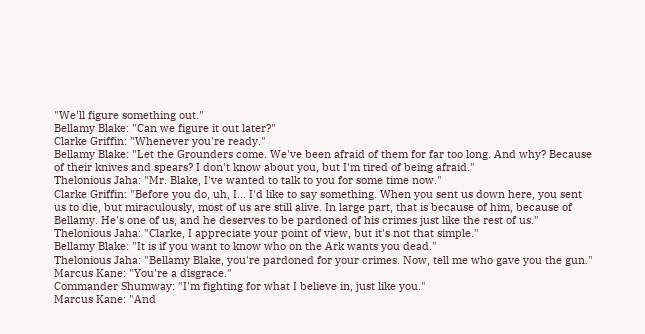"We'll figure something out."
Bellamy Blake: "Can we figure it out later?"
Clarke Griffin: "Whenever you're ready."
Bellamy Blake: "Let the Grounders come. We've been afraid of them for far too long. And why? Because of their knives and spears? I don't know about you, but I'm tired of being afraid."
Thelonious Jaha: "Mr. Blake, I've wanted to talk to you for some time now."
Clarke Griffin: "Before you do, uh, I... I'd like to say something. When you sent us down here, you sent us to die, but miraculously, most of us are still alive. In large part, that is because of him, because of Bellamy. He's one of us, and he deserves to be pardoned of his crimes just like the rest of us."
Thelonious Jaha: "Clarke, I appreciate your point of view, but it's not that simple."
Bellamy Blake: "It is if you want to know who on the Ark wants you dead."
Thelonious Jaha: "Bellamy Blake, you're pardoned for your crimes. Now, tell me who gave you the gun."
Marcus Kane: "You're a disgrace."
Commander Shumway: "I'm fighting for what I believe in, just like you."
Marcus Kane: "And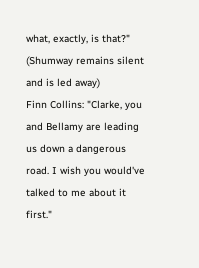what, exactly, is that?" (Shumway remains silent and is led away)
Finn Collins: "Clarke, you and Bellamy are leading us down a dangerous road. I wish you would've talked to me about it first."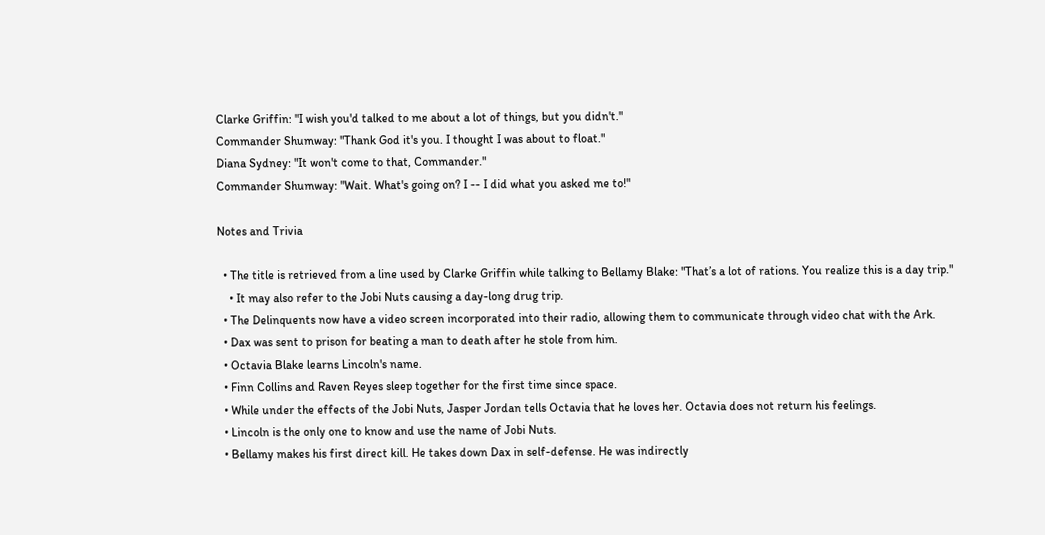Clarke Griffin: "I wish you'd talked to me about a lot of things, but you didn't."
Commander Shumway: "Thank God it's you. I thought I was about to float."
Diana Sydney: "It won't come to that, Commander."
Commander Shumway: "Wait. What's going on? I -- I did what you asked me to!"

Notes and Trivia

  • The title is retrieved from a line used by Clarke Griffin while talking to Bellamy Blake: "That’s a lot of rations. You realize this is a day trip."
    • It may also refer to the Jobi Nuts causing a day-long drug trip.
  • The Delinquents now have a video screen incorporated into their radio, allowing them to communicate through video chat with the Ark.
  • Dax was sent to prison for beating a man to death after he stole from him.
  • Octavia Blake learns Lincoln's name.
  • Finn Collins and Raven Reyes sleep together for the first time since space.
  • While under the effects of the Jobi Nuts, Jasper Jordan tells Octavia that he loves her. Octavia does not return his feelings.
  • Lincoln is the only one to know and use the name of Jobi Nuts.
  • Bellamy makes his first direct kill. He takes down Dax in self-defense. He was indirectly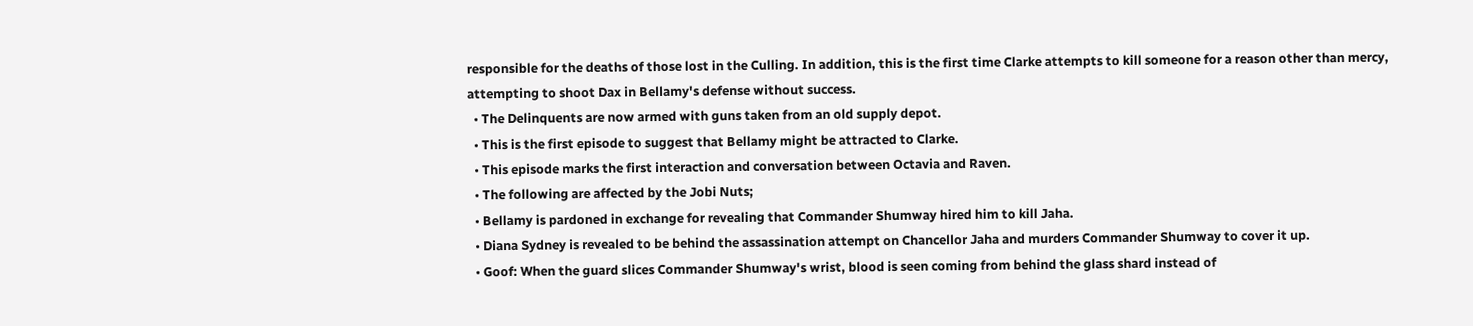responsible for the deaths of those lost in the Culling. In addition, this is the first time Clarke attempts to kill someone for a reason other than mercy, attempting to shoot Dax in Bellamy's defense without success.
  • The Delinquents are now armed with guns taken from an old supply depot.
  • This is the first episode to suggest that Bellamy might be attracted to Clarke.
  • This episode marks the first interaction and conversation between Octavia and Raven.
  • The following are affected by the Jobi Nuts;
  • Bellamy is pardoned in exchange for revealing that Commander Shumway hired him to kill Jaha.
  • Diana Sydney is revealed to be behind the assassination attempt on Chancellor Jaha and murders Commander Shumway to cover it up.
  • Goof: When the guard slices Commander Shumway's wrist, blood is seen coming from behind the glass shard instead of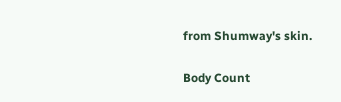from Shumway's skin.

Body Count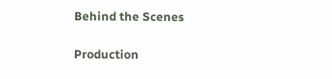Behind the Scenes

Production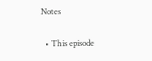Notes

  • This episode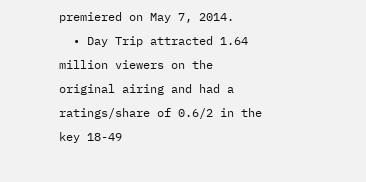premiered on May 7, 2014.
  • Day Trip attracted 1.64 million viewers on the original airing and had a ratings/share of 0.6/2 in the key 18-49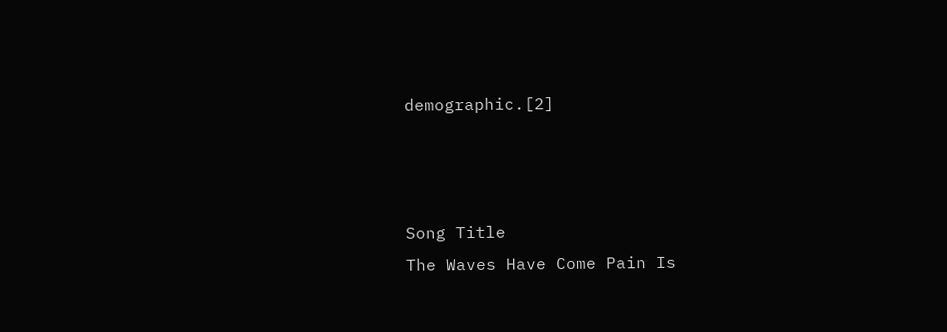demographic.[2]



Song Title
The Waves Have Come Pain Is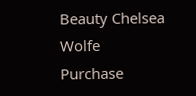Beauty Chelsea Wolfe Purchase